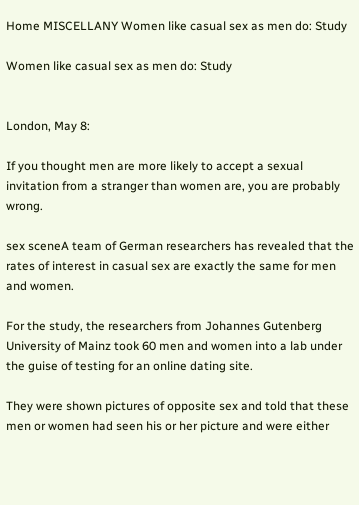Home MISCELLANY Women like casual sex as men do: Study

Women like casual sex as men do: Study


London, May 8:

If you thought men are more likely to accept a sexual invitation from a stranger than women are, you are probably wrong.

sex sceneA team of German researchers has revealed that the rates of interest in casual sex are exactly the same for men and women.

For the study, the researchers from Johannes Gutenberg University of Mainz took 60 men and women into a lab under the guise of testing for an online dating site.

They were shown pictures of opposite sex and told that these men or women had seen his or her picture and were either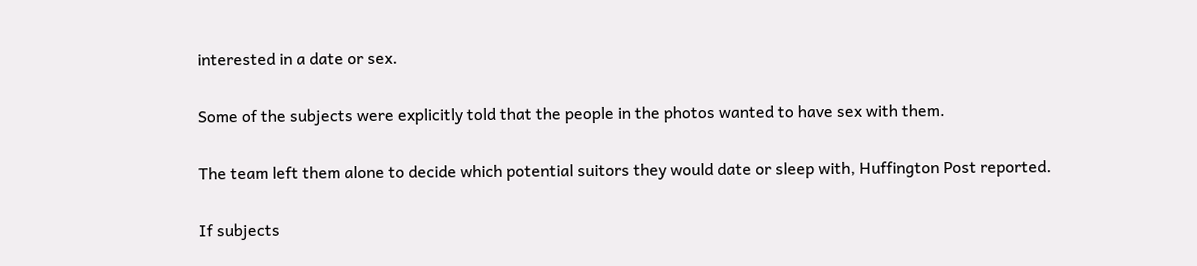interested in a date or sex.

Some of the subjects were explicitly told that the people in the photos wanted to have sex with them.

The team left them alone to decide which potential suitors they would date or sleep with, Huffington Post reported.

If subjects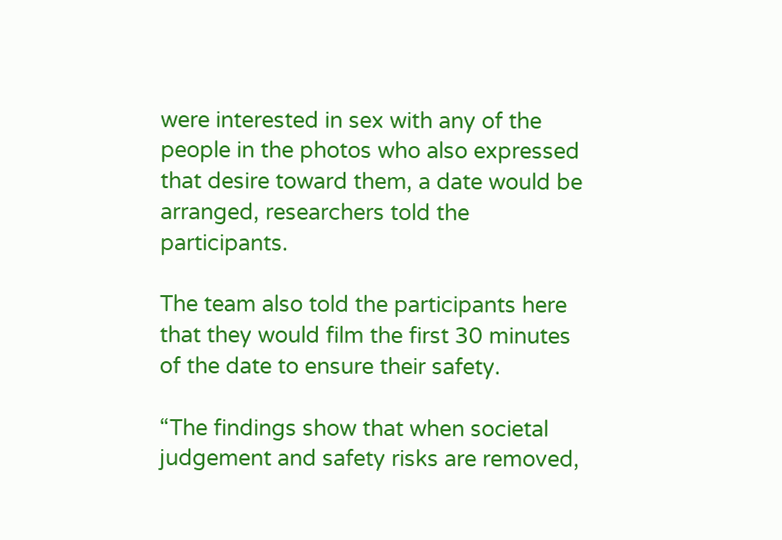were interested in sex with any of the people in the photos who also expressed that desire toward them, a date would be arranged, researchers told the participants.

The team also told the participants here that they would film the first 30 minutes of the date to ensure their safety.

“The findings show that when societal judgement and safety risks are removed,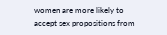women are more likely to accept sex propositions from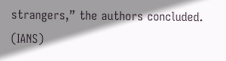strangers,” the authors concluded. (IANS)